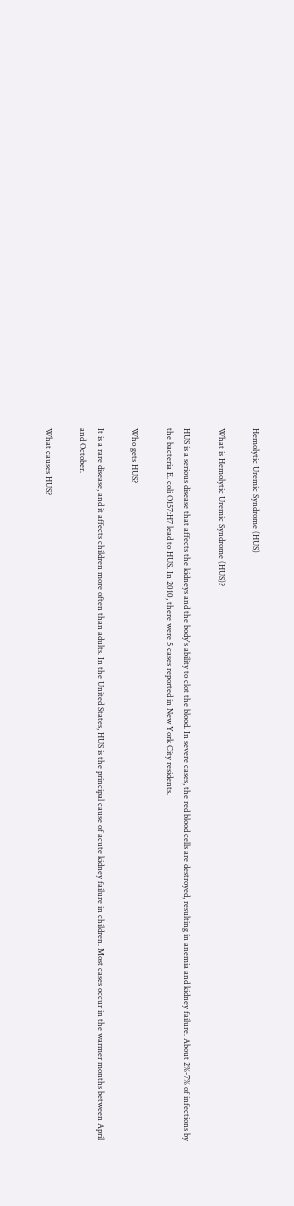Hemolytic Uremic Syndrome (HUS)

What is Hemolytic Uremic Syndrome (HUS)?

HUS is a serious disease that affects the kidneys and the body's ability to clot the blood. In severe cases, the red blood cells are destroyed, resulting in anemia and kidney failure. About 2%-7% of infections by the bacteria E. coli O157:H7 lead to HUS. In 2010, there were 5 cases reported in New York City residents.

Who gets HUS?

It is a rare disease, and it affects children more often than adults. In the United States, HUS is the principal cause of acute kidney failure in children. Most cases occur in the warmer months between April and October.

What causes HUS?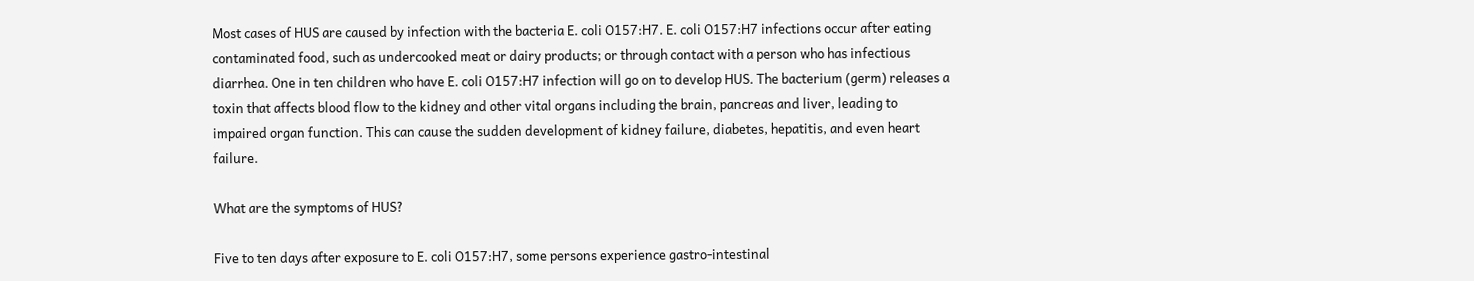Most cases of HUS are caused by infection with the bacteria E. coli O157:H7. E. coli O157:H7 infections occur after eating contaminated food, such as undercooked meat or dairy products; or through contact with a person who has infectious diarrhea. One in ten children who have E. coli O157:H7 infection will go on to develop HUS. The bacterium (germ) releases a toxin that affects blood flow to the kidney and other vital organs including the brain, pancreas and liver, leading to impaired organ function. This can cause the sudden development of kidney failure, diabetes, hepatitis, and even heart failure.

What are the symptoms of HUS?

Five to ten days after exposure to E. coli O157:H7, some persons experience gastro-intestinal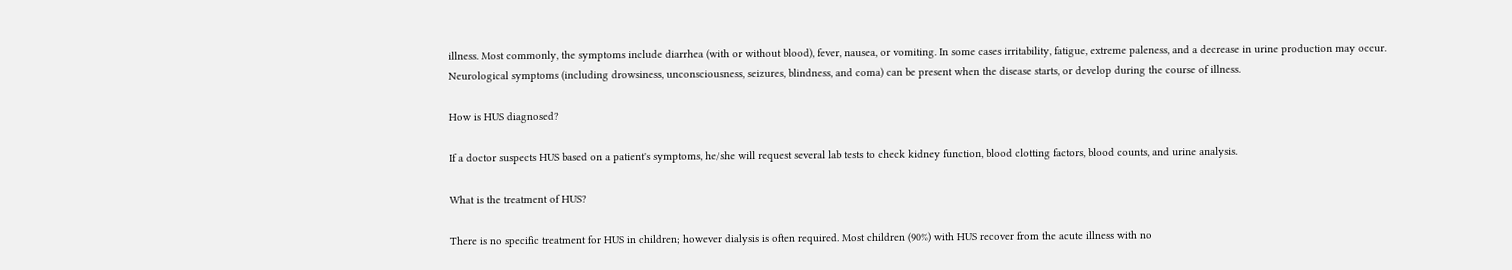illness. Most commonly, the symptoms include diarrhea (with or without blood), fever, nausea, or vomiting. In some cases irritability, fatigue, extreme paleness, and a decrease in urine production may occur. Neurological symptoms (including drowsiness, unconsciousness, seizures, blindness, and coma) can be present when the disease starts, or develop during the course of illness.

How is HUS diagnosed?

If a doctor suspects HUS based on a patient's symptoms, he/she will request several lab tests to check kidney function, blood clotting factors, blood counts, and urine analysis.

What is the treatment of HUS?

There is no specific treatment for HUS in children; however dialysis is often required. Most children (90%) with HUS recover from the acute illness with no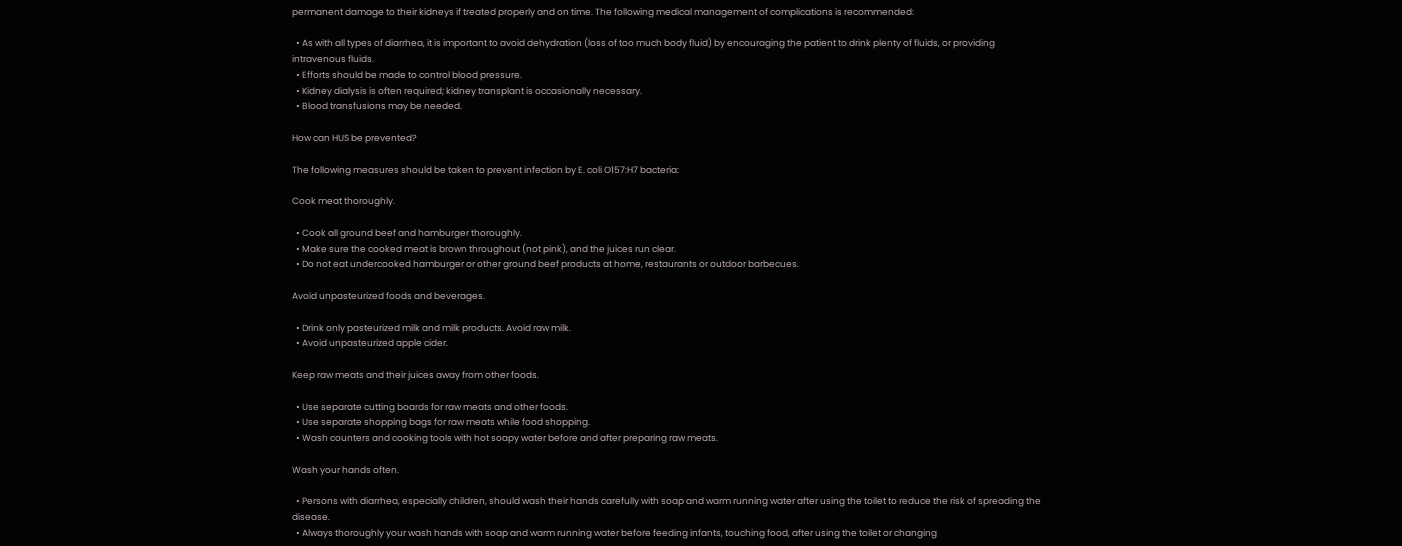permanent damage to their kidneys if treated properly and on time. The following medical management of complications is recommended:

  • As with all types of diarrhea, it is important to avoid dehydration (loss of too much body fluid) by encouraging the patient to drink plenty of fluids, or providing intravenous fluids.
  • Efforts should be made to control blood pressure.
  • Kidney dialysis is often required; kidney transplant is occasionally necessary.
  • Blood transfusions may be needed.

How can HUS be prevented?

The following measures should be taken to prevent infection by E. coli O157:H7 bacteria:

Cook meat thoroughly.

  • Cook all ground beef and hamburger thoroughly.
  • Make sure the cooked meat is brown throughout (not pink), and the juices run clear.
  • Do not eat undercooked hamburger or other ground beef products at home, restaurants or outdoor barbecues.

Avoid unpasteurized foods and beverages.

  • Drink only pasteurized milk and milk products. Avoid raw milk.
  • Avoid unpasteurized apple cider.

Keep raw meats and their juices away from other foods.

  • Use separate cutting boards for raw meats and other foods.
  • Use separate shopping bags for raw meats while food shopping.
  • Wash counters and cooking tools with hot soapy water before and after preparing raw meats.

Wash your hands often.

  • Persons with diarrhea, especially children, should wash their hands carefully with soap and warm running water after using the toilet to reduce the risk of spreading the disease.
  • Always thoroughly your wash hands with soap and warm running water before feeding infants, touching food, after using the toilet or changing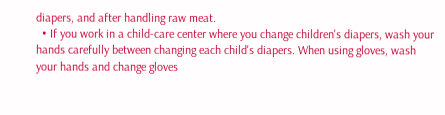diapers, and after handling raw meat.
  • If you work in a child-care center where you change children's diapers, wash your hands carefully between changing each child's diapers. When using gloves, wash your hands and change gloves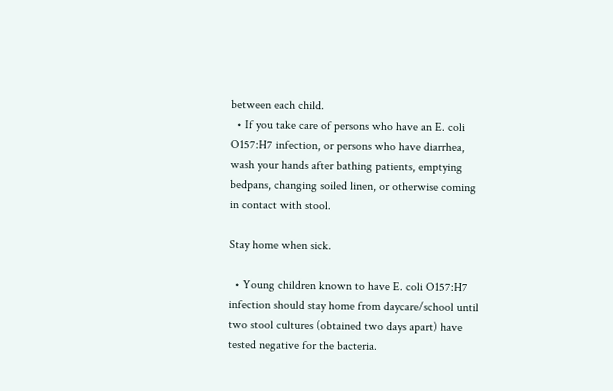between each child.
  • If you take care of persons who have an E. coli O157:H7 infection, or persons who have diarrhea, wash your hands after bathing patients, emptying bedpans, changing soiled linen, or otherwise coming in contact with stool.

Stay home when sick.

  • Young children known to have E. coli O157:H7 infection should stay home from daycare/school until two stool cultures (obtained two days apart) have tested negative for the bacteria.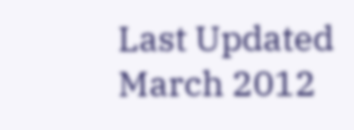Last Updated March 2012